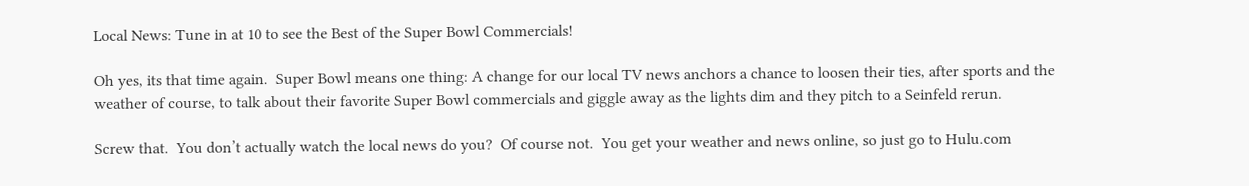Local News: Tune in at 10 to see the Best of the Super Bowl Commercials!

Oh yes, its that time again.  Super Bowl means one thing: A change for our local TV news anchors a chance to loosen their ties, after sports and the weather of course, to talk about their favorite Super Bowl commercials and giggle away as the lights dim and they pitch to a Seinfeld rerun.

Screw that.  You don’t actually watch the local news do you?  Of course not.  You get your weather and news online, so just go to Hulu.com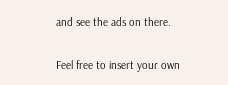and see the ads on there.

Feel free to insert your own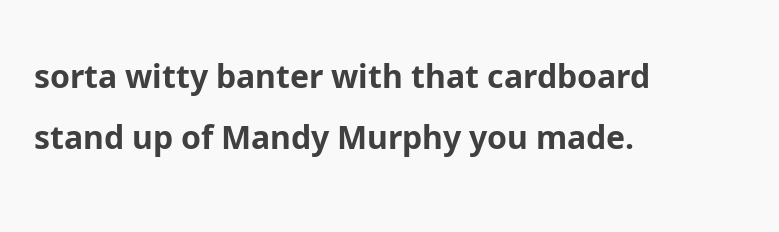sorta witty banter with that cardboard stand up of Mandy Murphy you made.